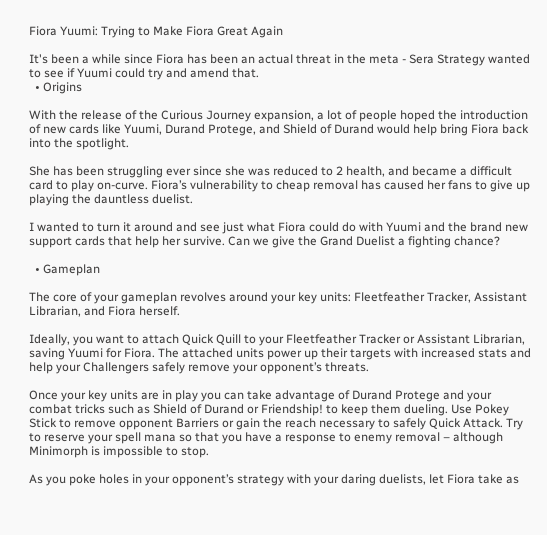Fiora Yuumi: Trying to Make Fiora Great Again

It's been a while since Fiora has been an actual threat in the meta - Sera Strategy wanted to see if Yuumi could try and amend that.
  • Origins

With the release of the Curious Journey expansion, a lot of people hoped the introduction of new cards like Yuumi, Durand Protege, and Shield of Durand would help bring Fiora back into the spotlight.

She has been struggling ever since she was reduced to 2 health, and became a difficult card to play on-curve. Fiora’s vulnerability to cheap removal has caused her fans to give up playing the dauntless duelist.

I wanted to turn it around and see just what Fiora could do with Yuumi and the brand new support cards that help her survive. Can we give the Grand Duelist a fighting chance?

  • Gameplan

The core of your gameplan revolves around your key units: Fleetfeather Tracker, Assistant Librarian, and Fiora herself.

Ideally, you want to attach Quick Quill to your Fleetfeather Tracker or Assistant Librarian, saving Yuumi for Fiora. The attached units power up their targets with increased stats and help your Challengers safely remove your opponent’s threats.

Once your key units are in play you can take advantage of Durand Protege and your combat tricks such as Shield of Durand or Friendship! to keep them dueling. Use Pokey Stick to remove opponent Barriers or gain the reach necessary to safely Quick Attack. Try to reserve your spell mana so that you have a response to enemy removal – although Minimorph is impossible to stop.

As you poke holes in your opponent’s strategy with your daring duelists, let Fiora take as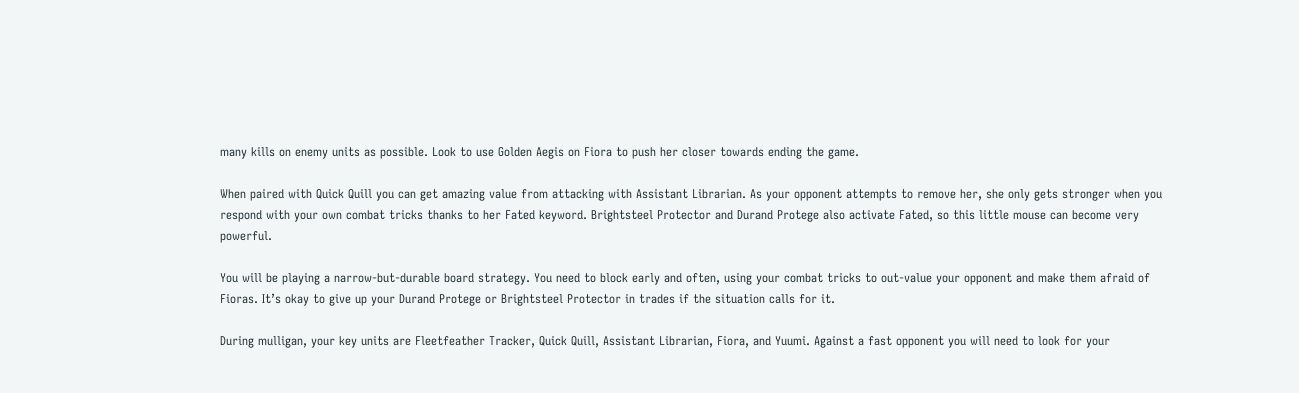many kills on enemy units as possible. Look to use Golden Aegis on Fiora to push her closer towards ending the game.

When paired with Quick Quill you can get amazing value from attacking with Assistant Librarian. As your opponent attempts to remove her, she only gets stronger when you respond with your own combat tricks thanks to her Fated keyword. Brightsteel Protector and Durand Protege also activate Fated, so this little mouse can become very powerful.

You will be playing a narrow-but-durable board strategy. You need to block early and often, using your combat tricks to out-value your opponent and make them afraid of Fioras. It’s okay to give up your Durand Protege or Brightsteel Protector in trades if the situation calls for it.

During mulligan, your key units are Fleetfeather Tracker, Quick Quill, Assistant Librarian, Fiora, and Yuumi. Against a fast opponent you will need to look for your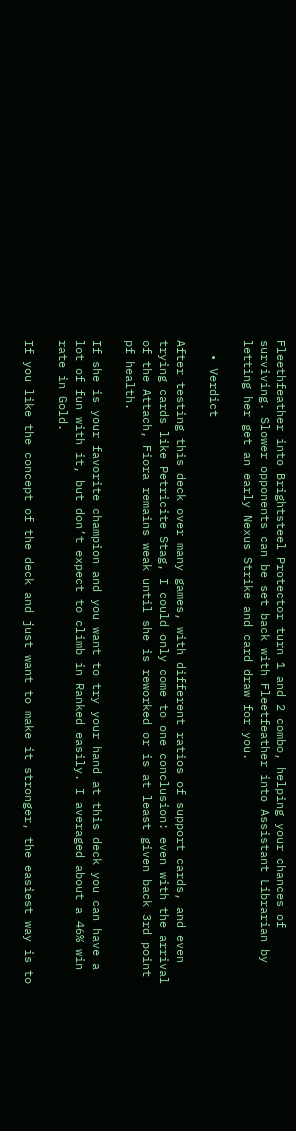Fleethfeather into Brightsteel Protector turn 1 and 2 combo, helping your chances of surviving. Slower opponents can be set back with Fleetfeather into Assistant Librarian by letting her get an early Nexus Strike and card draw for you.

  • Verdict

After testing this deck over many games, with different ratios of support cards, and even trying cards like Petricite Stag, I could only come to one conclusion: even with the arrival of the Attach, Fiora remains weak until she is reworked or is at least given back 3rd point pf health.

If she is your favorite champion and you want to try your hand at this deck you can have a lot of fun with it, but don’t expect to climb in Ranked easily. I averaged about a 46% win rate in Gold.

If you like the concept of the deck and just want to make it stronger, the easiest way is to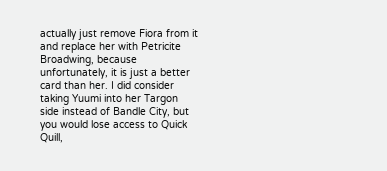actually just remove Fiora from it and replace her with Petricite Broadwing, because unfortunately, it is just a better card than her. I did consider taking Yuumi into her Targon side instead of Bandle City, but you would lose access to Quick Quill,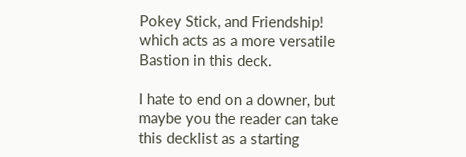Pokey Stick, and Friendship! which acts as a more versatile Bastion in this deck.

I hate to end on a downer, but maybe you the reader can take this decklist as a starting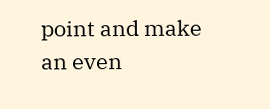point and make an even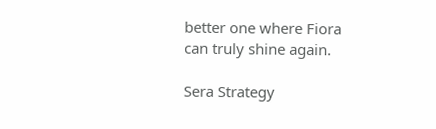better one where Fiora can truly shine again.

Sera Strategy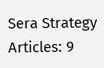Sera Strategy
Articles: 9